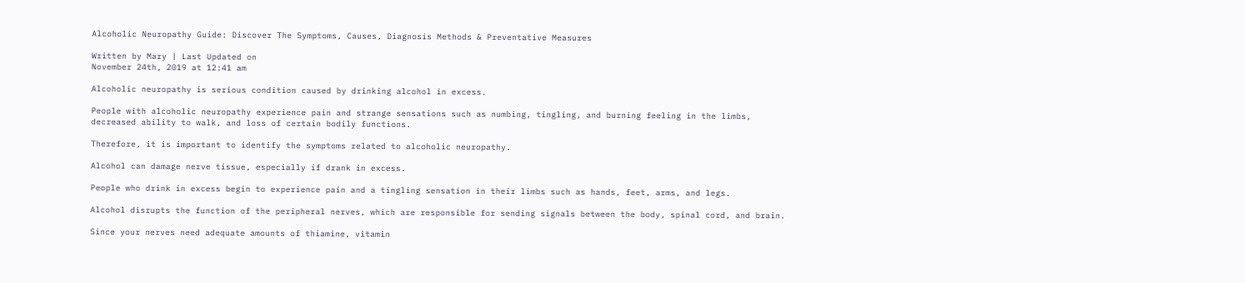Alcoholic Neuropathy Guide: Discover The Symptoms, Causes, Diagnosis Methods & Preventative Measures

Written by Mary | Last Updated on
November 24th, 2019 at 12:41 am

Alcoholic neuropathy is serious condition caused by drinking alcohol in excess.

People with alcoholic neuropathy experience pain and strange sensations such as numbing, tingling, and burning feeling in the limbs, decreased ability to walk, and loss of certain bodily functions.

Therefore, it is important to identify the symptoms related to alcoholic neuropathy.

Alcohol can damage nerve tissue, especially if drank in excess.

People who drink in excess begin to experience pain and a tingling sensation in their limbs such as hands, feet, arms, and legs.

Alcohol disrupts the function of the peripheral nerves, which are responsible for sending signals between the body, spinal cord, and brain.

Since your nerves need adequate amounts of thiamine, vitamin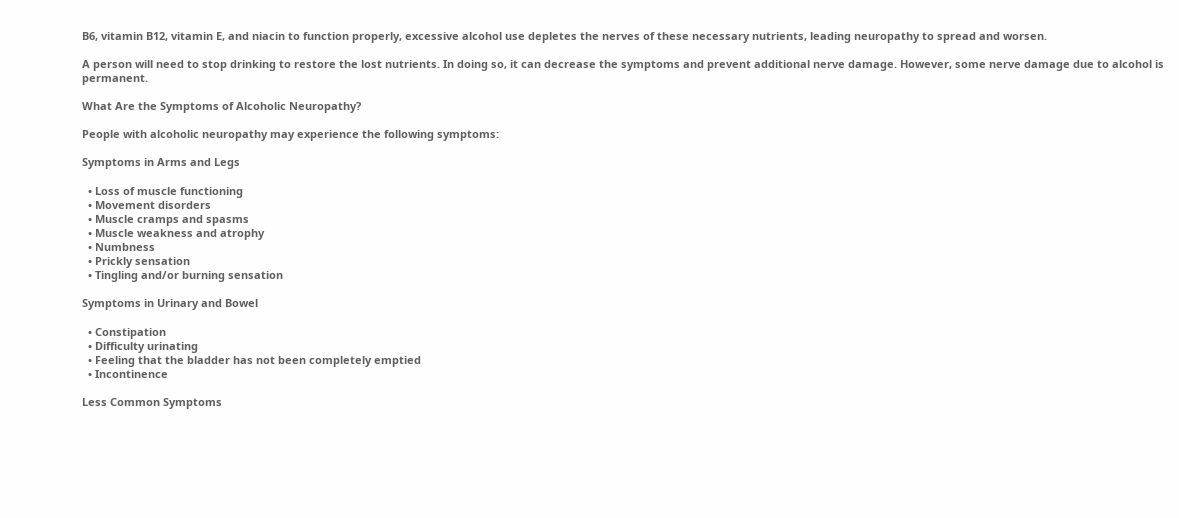B6, vitamin B12, vitamin E, and niacin to function properly, excessive alcohol use depletes the nerves of these necessary nutrients, leading neuropathy to spread and worsen.

A person will need to stop drinking to restore the lost nutrients. In doing so, it can decrease the symptoms and prevent additional nerve damage. However, some nerve damage due to alcohol is permanent.

What Are the Symptoms of Alcoholic Neuropathy?

People with alcoholic neuropathy may experience the following symptoms:

Symptoms in Arms and Legs

  • Loss of muscle functioning
  • Movement disorders
  • Muscle cramps and spasms
  • Muscle weakness and atrophy
  • Numbness
  • Prickly sensation
  • Tingling and/or burning sensation

Symptoms in Urinary and Bowel

  • Constipation
  • Difficulty urinating
  • Feeling that the bladder has not been completely emptied
  • Incontinence

Less Common Symptoms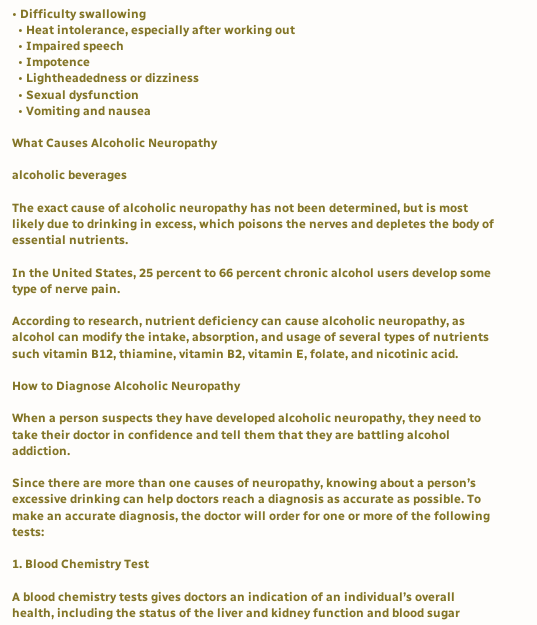• Difficulty swallowing
  • Heat intolerance, especially after working out
  • Impaired speech
  • Impotence
  • Lightheadedness or dizziness
  • Sexual dysfunction
  • Vomiting and nausea

What Causes Alcoholic Neuropathy

alcoholic beverages

The exact cause of alcoholic neuropathy has not been determined, but is most likely due to drinking in excess, which poisons the nerves and depletes the body of essential nutrients.

In the United States, 25 percent to 66 percent chronic alcohol users develop some type of nerve pain.

According to research, nutrient deficiency can cause alcoholic neuropathy, as alcohol can modify the intake, absorption, and usage of several types of nutrients such vitamin B12, thiamine, vitamin B2, vitamin E, folate, and nicotinic acid.

How to Diagnose Alcoholic Neuropathy

When a person suspects they have developed alcoholic neuropathy, they need to take their doctor in confidence and tell them that they are battling alcohol addiction.

Since there are more than one causes of neuropathy, knowing about a person’s excessive drinking can help doctors reach a diagnosis as accurate as possible. To make an accurate diagnosis, the doctor will order for one or more of the following tests:

1. Blood Chemistry Test

A blood chemistry tests gives doctors an indication of an individual’s overall health, including the status of the liver and kidney function and blood sugar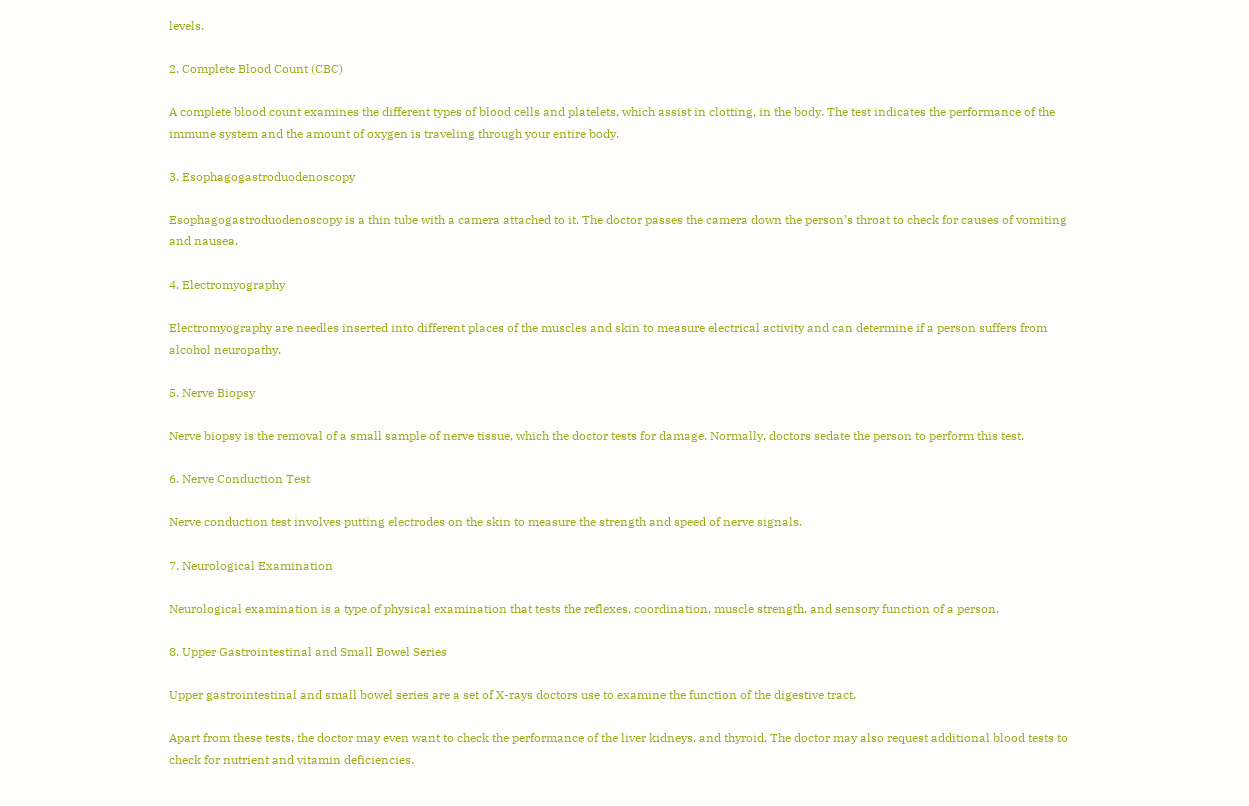levels.

2. Complete Blood Count (CBC)

A complete blood count examines the different types of blood cells and platelets, which assist in clotting, in the body. The test indicates the performance of the immune system and the amount of oxygen is traveling through your entire body.

3. Esophagogastroduodenoscopy

Esophagogastroduodenoscopy is a thin tube with a camera attached to it. The doctor passes the camera down the person’s throat to check for causes of vomiting and nausea.

4. Electromyography

Electromyography are needles inserted into different places of the muscles and skin to measure electrical activity and can determine if a person suffers from alcohol neuropathy.

5. Nerve Biopsy

Nerve biopsy is the removal of a small sample of nerve tissue, which the doctor tests for damage. Normally, doctors sedate the person to perform this test.

6. Nerve Conduction Test

Nerve conduction test involves putting electrodes on the skin to measure the strength and speed of nerve signals.

7. Neurological Examination

Neurological examination is a type of physical examination that tests the reflexes, coordination, muscle strength, and sensory function of a person.

8. Upper Gastrointestinal and Small Bowel Series

Upper gastrointestinal and small bowel series are a set of X-rays doctors use to examine the function of the digestive tract.

Apart from these tests, the doctor may even want to check the performance of the liver kidneys, and thyroid. The doctor may also request additional blood tests to check for nutrient and vitamin deficiencies.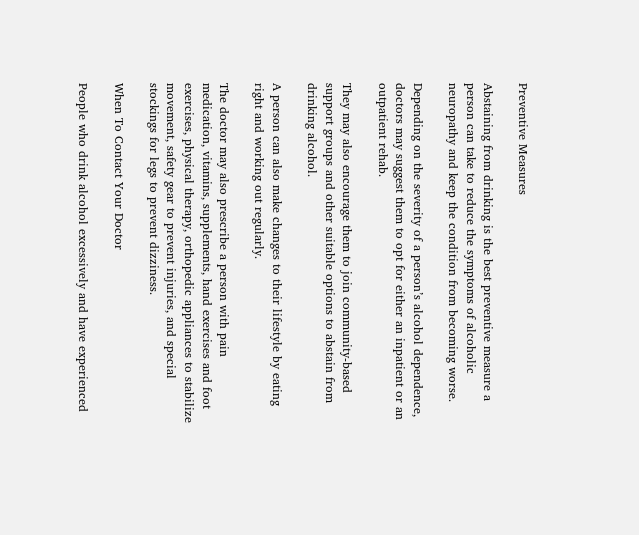Preventive Measures

Abstaining from drinking is the best preventive measure a person can take to reduce the symptoms of alcoholic neuropathy and keep the condition from becoming worse.

Depending on the severity of a person’s alcohol dependence, doctors may suggest them to opt for either an inpatient or an outpatient rehab.

They may also encourage them to join community-based support groups and other suitable options to abstain from drinking alcohol.

A person can also make changes to their lifestyle by eating right and working out regularly.

The doctor may also prescribe a person with pain medication, vitamins, supplements, hand exercises and foot exercises, physical therapy, orthopedic appliances to stabilize movement, safety gear to prevent injuries, and special stockings for legs to prevent dizziness.

When To Contact Your Doctor

People who drink alcohol excessively and have experienced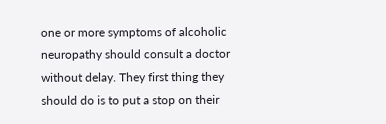one or more symptoms of alcoholic neuropathy should consult a doctor without delay. They first thing they should do is to put a stop on their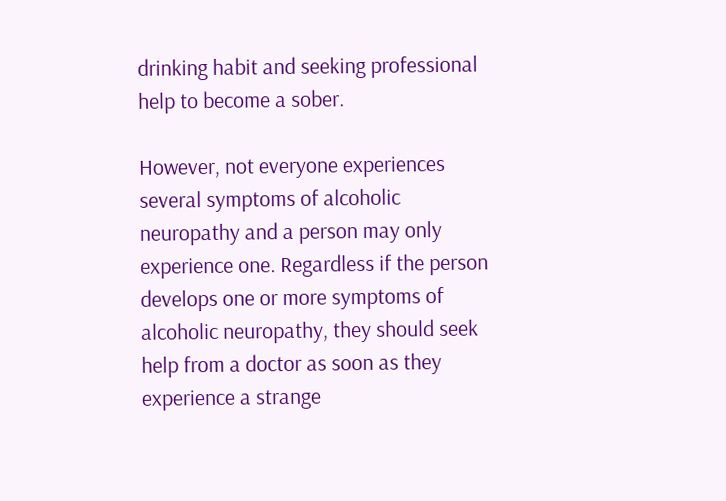drinking habit and seeking professional help to become a sober.

However, not everyone experiences several symptoms of alcoholic neuropathy and a person may only experience one. Regardless if the person develops one or more symptoms of alcoholic neuropathy, they should seek help from a doctor as soon as they experience a strange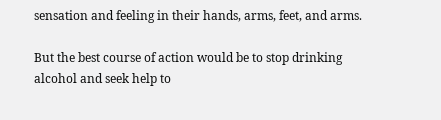sensation and feeling in their hands, arms, feet, and arms.

But the best course of action would be to stop drinking alcohol and seek help to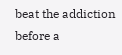beat the addiction before a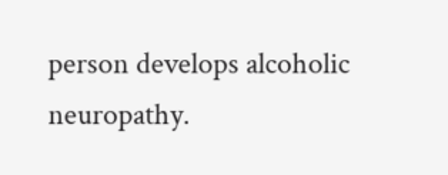person develops alcoholic neuropathy.